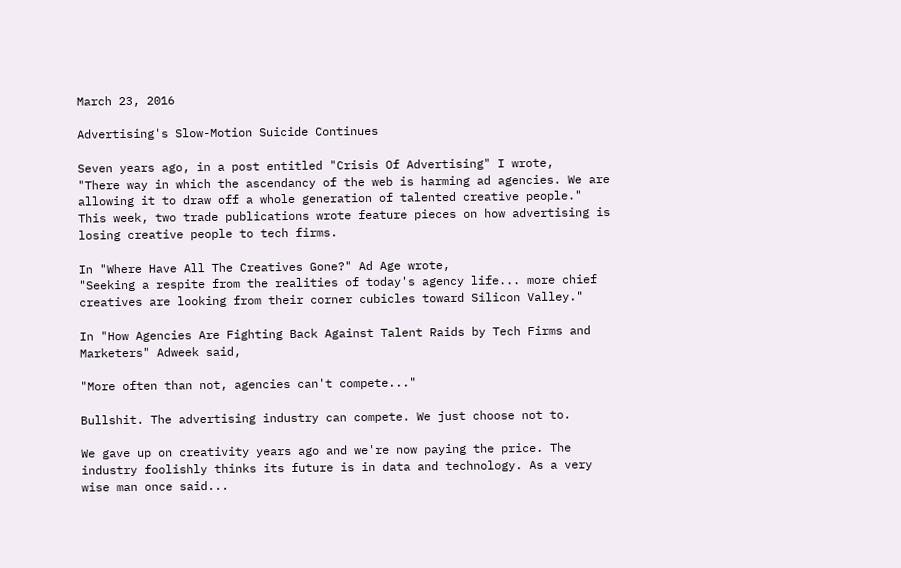March 23, 2016

Advertising's Slow-Motion Suicide Continues

Seven years ago, in a post entitled "Crisis Of Advertising" I wrote,
"There way in which the ascendancy of the web is harming ad agencies. We are allowing it to draw off a whole generation of talented creative people."
This week, two trade publications wrote feature pieces on how advertising is losing creative people to tech firms.

In "Where Have All The Creatives Gone?" Ad Age wrote,
"Seeking a respite from the realities of today's agency life... more chief creatives are looking from their corner cubicles toward Silicon Valley."

In "How Agencies Are Fighting Back Against Talent Raids by Tech Firms and Marketers" Adweek said,

"More often than not, agencies can't compete..."

Bullshit. The advertising industry can compete. We just choose not to.

We gave up on creativity years ago and we're now paying the price. The industry foolishly thinks its future is in data and technology. As a very wise man once said...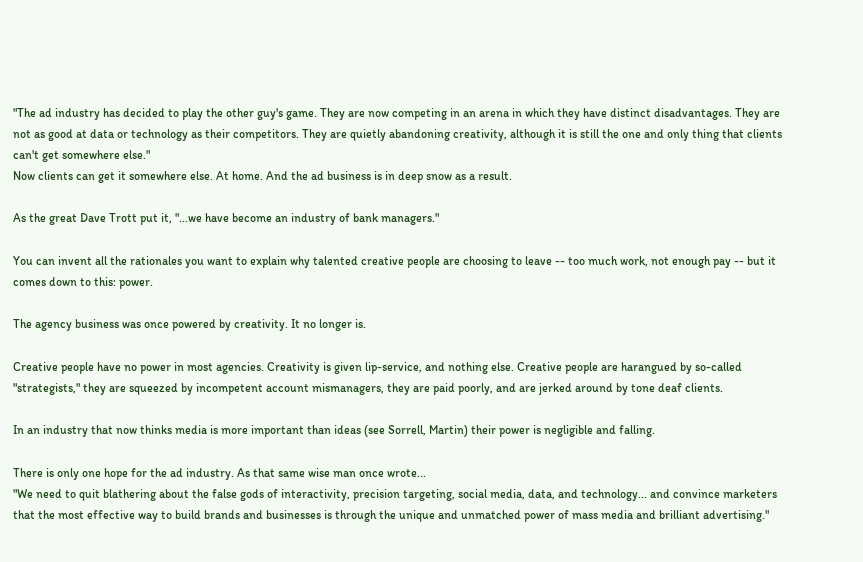"The ad industry has decided to play the other guy's game. They are now competing in an arena in which they have distinct disadvantages. They are not as good at data or technology as their competitors. They are quietly abandoning creativity, although it is still the one and only thing that clients can't get somewhere else."
Now clients can get it somewhere else. At home. And the ad business is in deep snow as a result.

As the great Dave Trott put it, "...we have become an industry of bank managers."

You can invent all the rationales you want to explain why talented creative people are choosing to leave -- too much work, not enough pay -- but it comes down to this: power.

The agency business was once powered by creativity. It no longer is.

Creative people have no power in most agencies. Creativity is given lip-service, and nothing else. Creative people are harangued by so-called "strategists," they are squeezed by incompetent account mismanagers, they are paid poorly, and are jerked around by tone deaf clients.

In an industry that now thinks media is more important than ideas (see Sorrell, Martin) their power is negligible and falling.

There is only one hope for the ad industry. As that same wise man once wrote...
"We need to quit blathering about the false gods of interactivity, precision targeting, social media, data, and technology... and convince marketers that the most effective way to build brands and businesses is through the unique and unmatched power of mass media and brilliant advertising."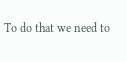To do that we need to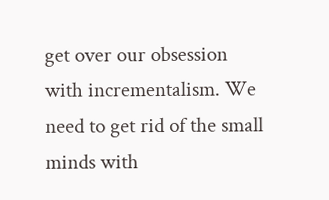get over our obsession with incrementalism. We need to get rid of the small minds with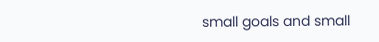small goals and small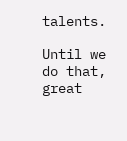talents.

Until we do that, great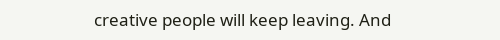creative people will keep leaving. And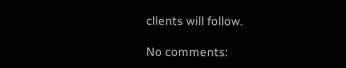clients will follow.

No comments: